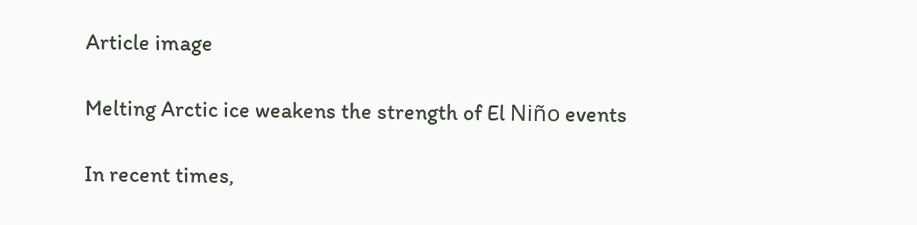Article image

Melting Arctic ice weakens the strength of El Niño events

In recent times,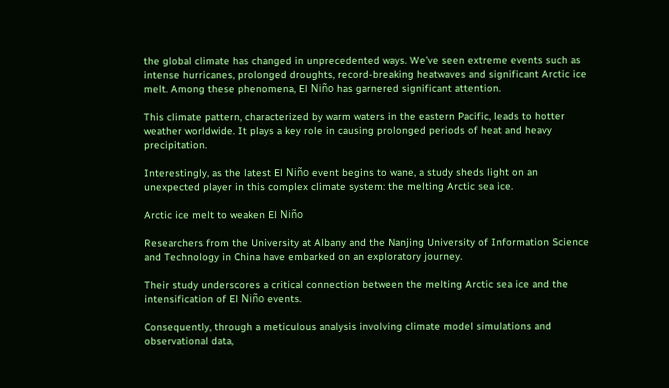the global climate has changed in unprecedented ways. We’ve seen extreme events such as intense hurricanes, prolonged droughts, record-breaking heatwaves and significant Arctic ice melt. Among these phenomena, El Niño has garnered significant attention.

This climate pattern, characterized by warm waters in the eastern Pacific, leads to hotter weather worldwide. It plays a key role in causing prolonged periods of heat and heavy precipitation.

Interestingly, as the latest El Niño event begins to wane, a study sheds light on an unexpected player in this complex climate system: the melting Arctic sea ice.

Arctic ice melt to weaken El Niño

Researchers from the University at Albany and the Nanjing University of Information Science and Technology in China have embarked on an exploratory journey.

Their study underscores a critical connection between the melting Arctic sea ice and the intensification of El Niño events.

Consequently, through a meticulous analysis involving climate model simulations and observational data,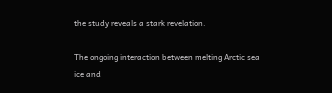the study reveals a stark revelation.

The ongoing interaction between melting Arctic sea ice and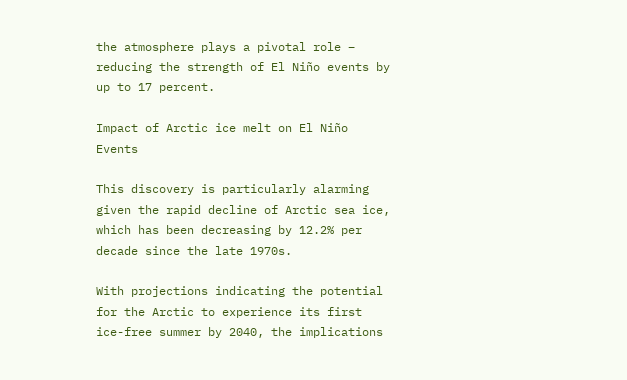the atmosphere plays a pivotal role – reducing the strength of El Niño events by up to 17 percent.

Impact of Arctic ice melt on El Niño Events

This discovery is particularly alarming given the rapid decline of Arctic sea ice, which has been decreasing by 12.2% per decade since the late 1970s.

With projections indicating the potential for the Arctic to experience its first ice-free summer by 2040, the implications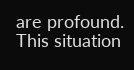are profound. This situation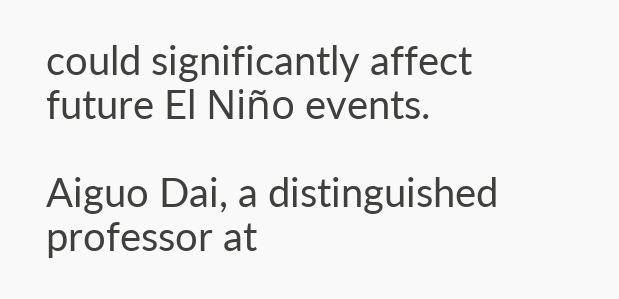could significantly affect future El Niño events.

Aiguo Dai, a distinguished professor at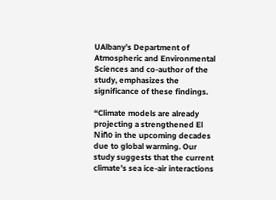UAlbany’s Department of Atmospheric and Environmental Sciences and co-author of the study, emphasizes the significance of these findings.

“Climate models are already projecting a strengthened El Niño in the upcoming decades due to global warming. Our study suggests that the current climate’s sea ice-air interactions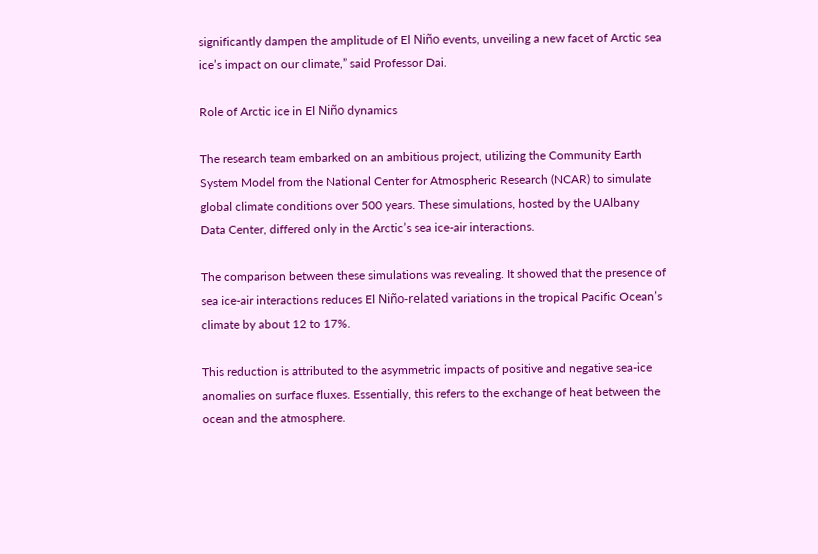significantly dampen the amplitude of El Niño events, unveiling a new facet of Arctic sea ice’s impact on our climate,” said Professor Dai.

Role of Arctic ice in El Niño dynamics

The research team embarked on an ambitious project, utilizing the Community Earth System Model from the National Center for Atmospheric Research (NCAR) to simulate global climate conditions over 500 years. These simulations, hosted by the UAlbany Data Center, differed only in the Arctic’s sea ice-air interactions.

The comparison between these simulations was revealing. It showed that the presence of sea ice-air interactions reduces El Niño-related variations in the tropical Pacific Ocean’s climate by about 12 to 17%.

This reduction is attributed to the asymmetric impacts of positive and negative sea-ice anomalies on surface fluxes. Essentially, this refers to the exchange of heat between the ocean and the atmosphere.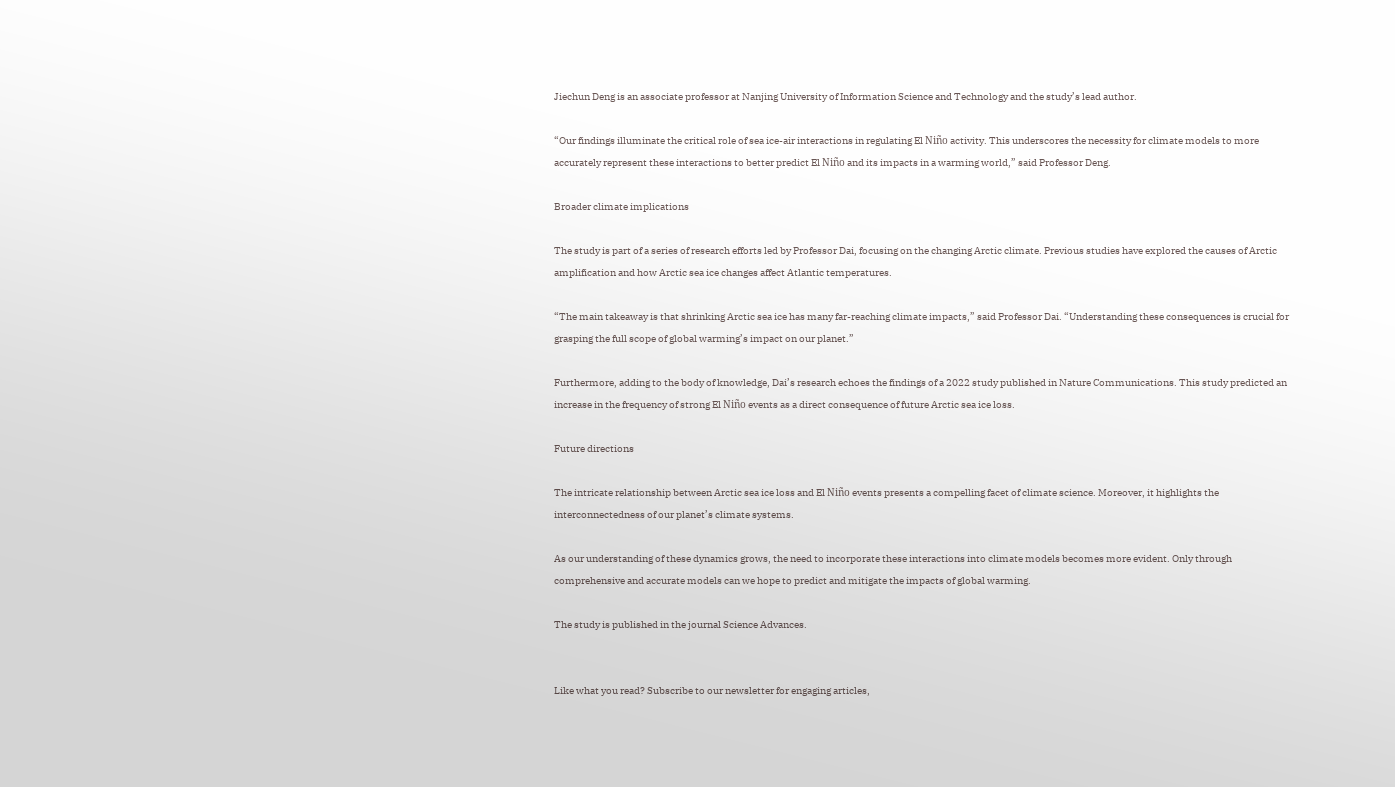Jiechun Deng is an associate professor at Nanjing University of Information Science and Technology and the study’s lead author.

“Our findings illuminate the critical role of sea ice-air interactions in regulating El Niño activity. This underscores the necessity for climate models to more accurately represent these interactions to better predict El Niño and its impacts in a warming world,” said Professor Deng.

Broader climate implications

The study is part of a series of research efforts led by Professor Dai, focusing on the changing Arctic climate. Previous studies have explored the causes of Arctic amplification and how Arctic sea ice changes affect Atlantic temperatures.

“The main takeaway is that shrinking Arctic sea ice has many far-reaching climate impacts,” said Professor Dai. “Understanding these consequences is crucial for grasping the full scope of global warming’s impact on our planet.”

Furthermore, adding to the body of knowledge, Dai’s research echoes the findings of a 2022 study published in Nature Communications. This study predicted an increase in the frequency of strong El Niño events as a direct consequence of future Arctic sea ice loss.

Future directions

The intricate relationship between Arctic sea ice loss and El Niño events presents a compelling facet of climate science. Moreover, it highlights the interconnectedness of our planet’s climate systems.

As our understanding of these dynamics grows, the need to incorporate these interactions into climate models becomes more evident. Only through comprehensive and accurate models can we hope to predict and mitigate the impacts of global warming.

The study is published in the journal Science Advances.


Like what you read? Subscribe to our newsletter for engaging articles,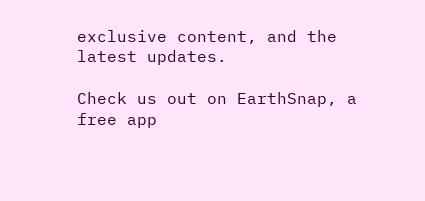exclusive content, and the latest updates.

Check us out on EarthSnap, a free app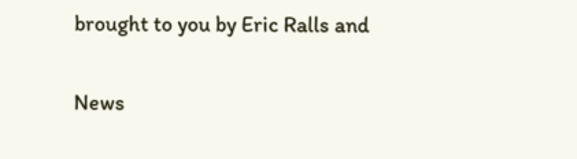brought to you by Eric Ralls and


News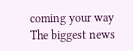coming your way
The biggest news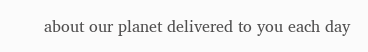about our planet delivered to you each day